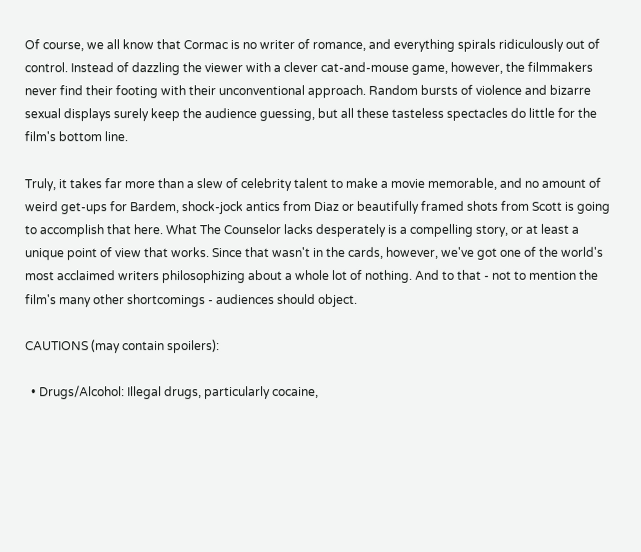Of course, we all know that Cormac is no writer of romance, and everything spirals ridiculously out of control. Instead of dazzling the viewer with a clever cat-and-mouse game, however, the filmmakers never find their footing with their unconventional approach. Random bursts of violence and bizarre sexual displays surely keep the audience guessing, but all these tasteless spectacles do little for the film's bottom line.

Truly, it takes far more than a slew of celebrity talent to make a movie memorable, and no amount of weird get-ups for Bardem, shock-jock antics from Diaz or beautifully framed shots from Scott is going to accomplish that here. What The Counselor lacks desperately is a compelling story, or at least a unique point of view that works. Since that wasn't in the cards, however, we've got one of the world's most acclaimed writers philosophizing about a whole lot of nothing. And to that - not to mention the film's many other shortcomings - audiences should object.

CAUTIONS (may contain spoilers):

  • Drugs/Alcohol: Illegal drugs, particularly cocaine,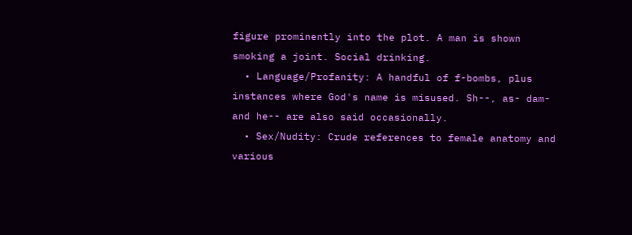figure prominently into the plot. A man is shown smoking a joint. Social drinking.
  • Language/Profanity: A handful of f-bombs, plus instances where God's name is misused. Sh--, as- dam- and he-- are also said occasionally.
  • Sex/Nudity: Crude references to female anatomy and various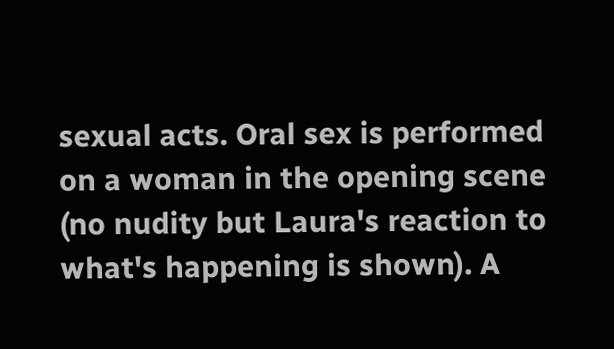sexual acts. Oral sex is performed on a woman in the opening scene (no nudity but Laura's reaction to what's happening is shown). A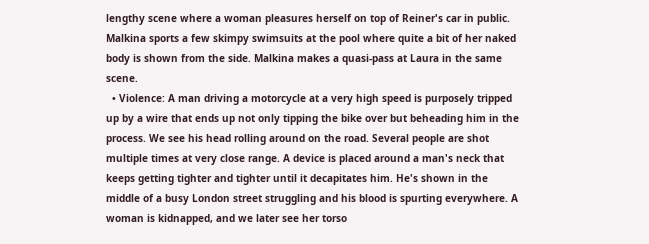lengthy scene where a woman pleasures herself on top of Reiner's car in public. Malkina sports a few skimpy swimsuits at the pool where quite a bit of her naked body is shown from the side. Malkina makes a quasi-pass at Laura in the same scene.
  • Violence: A man driving a motorcycle at a very high speed is purposely tripped up by a wire that ends up not only tipping the bike over but beheading him in the process. We see his head rolling around on the road. Several people are shot multiple times at very close range. A device is placed around a man's neck that keeps getting tighter and tighter until it decapitates him. He's shown in the middle of a busy London street struggling and his blood is spurting everywhere. A woman is kidnapped, and we later see her torso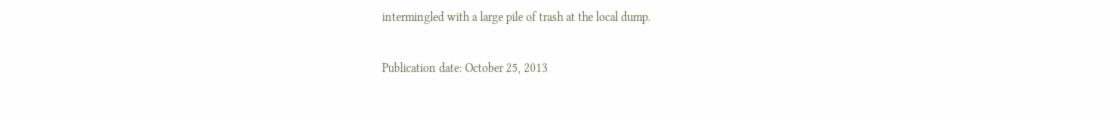intermingled with a large pile of trash at the local dump.

Publication date: October 25, 2013